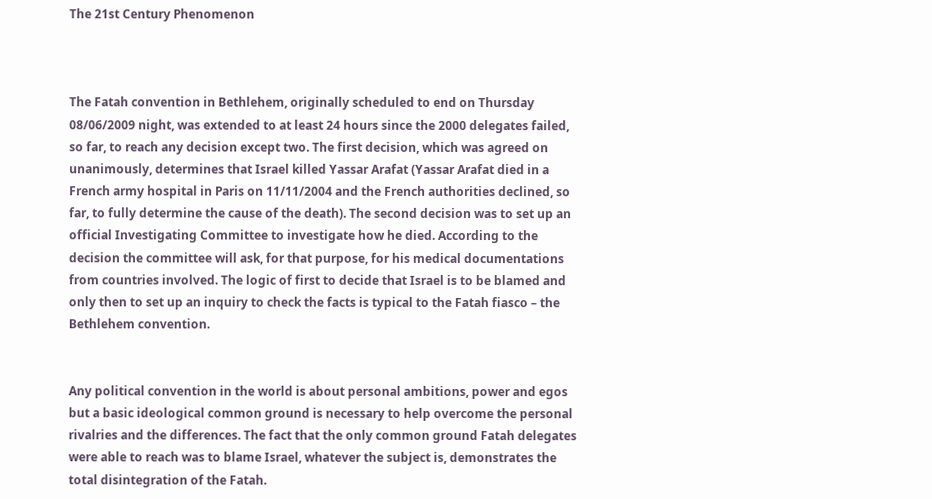The 21st Century Phenomenon



The Fatah convention in Bethlehem, originally scheduled to end on Thursday 08/06/2009 night, was extended to at least 24 hours since the 2000 delegates failed, so far, to reach any decision except two. The first decision, which was agreed on unanimously, determines that Israel killed Yassar Arafat (Yassar Arafat died in a French army hospital in Paris on 11/11/2004 and the French authorities declined, so far, to fully determine the cause of the death). The second decision was to set up an official Investigating Committee to investigate how he died. According to the decision the committee will ask, for that purpose, for his medical documentations from countries involved. The logic of first to decide that Israel is to be blamed and only then to set up an inquiry to check the facts is typical to the Fatah fiasco – the Bethlehem convention.


Any political convention in the world is about personal ambitions, power and egos but a basic ideological common ground is necessary to help overcome the personal rivalries and the differences. The fact that the only common ground Fatah delegates were able to reach was to blame Israel, whatever the subject is, demonstrates the total disintegration of the Fatah.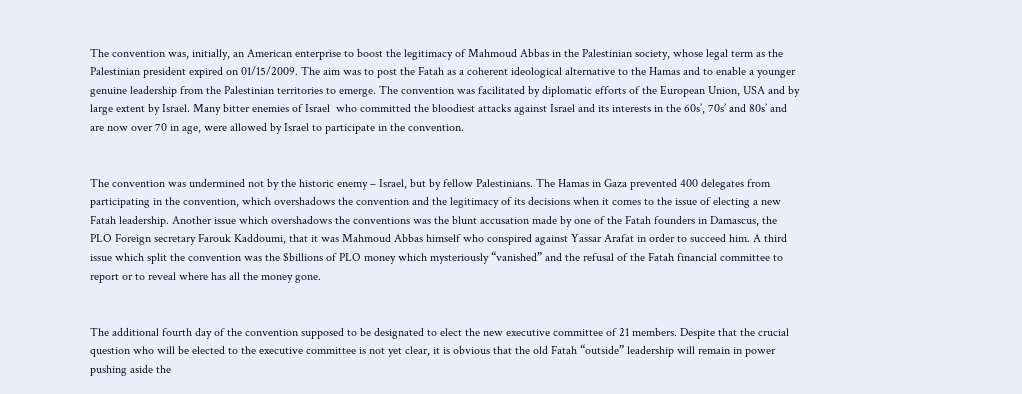The convention was, initially, an American enterprise to boost the legitimacy of Mahmoud Abbas in the Palestinian society, whose legal term as the Palestinian president expired on 01/15/2009. The aim was to post the Fatah as a coherent ideological alternative to the Hamas and to enable a younger genuine leadership from the Palestinian territories to emerge. The convention was facilitated by diplomatic efforts of the European Union, USA and by large extent by Israel. Many bitter enemies of Israel  who committed the bloodiest attacks against Israel and its interests in the 60s’, 70s’ and 80s’ and are now over 70 in age, were allowed by Israel to participate in the convention.


The convention was undermined not by the historic enemy – Israel, but by fellow Palestinians. The Hamas in Gaza prevented 400 delegates from participating in the convention, which overshadows the convention and the legitimacy of its decisions when it comes to the issue of electing a new Fatah leadership. Another issue which overshadows the conventions was the blunt accusation made by one of the Fatah founders in Damascus, the PLO Foreign secretary Farouk Kaddoumi, that it was Mahmoud Abbas himself who conspired against Yassar Arafat in order to succeed him. A third issue which split the convention was the $billions of PLO money which mysteriously “vanished” and the refusal of the Fatah financial committee to report or to reveal where has all the money gone.


The additional fourth day of the convention supposed to be designated to elect the new executive committee of 21 members. Despite that the crucial question who will be elected to the executive committee is not yet clear, it is obvious that the old Fatah “outside” leadership will remain in power pushing aside the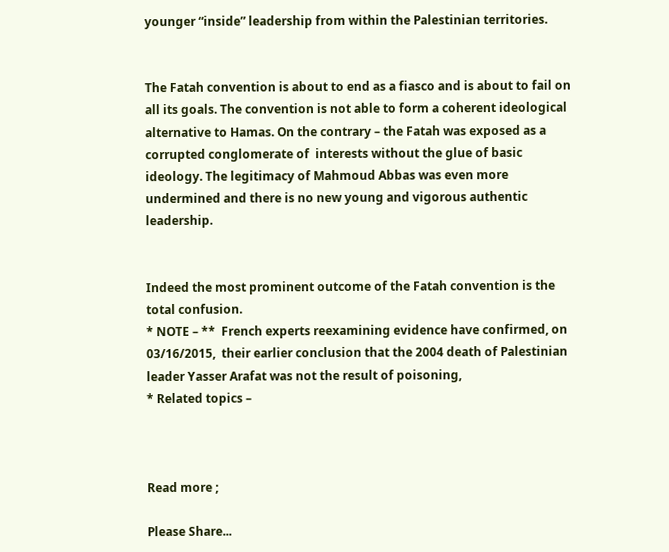younger “inside” leadership from within the Palestinian territories.


The Fatah convention is about to end as a fiasco and is about to fail on all its goals. The convention is not able to form a coherent ideological alternative to Hamas. On the contrary – the Fatah was exposed as a corrupted conglomerate of  interests without the glue of basic ideology. The legitimacy of Mahmoud Abbas was even more undermined and there is no new young and vigorous authentic leadership.


Indeed the most prominent outcome of the Fatah convention is the total confusion.
* NOTE – **  French experts reexamining evidence have confirmed, on 03/16/2015,  their earlier conclusion that the 2004 death of Palestinian leader Yasser Arafat was not the result of poisoning,
* Related topics –



Read more ;

Please Share...